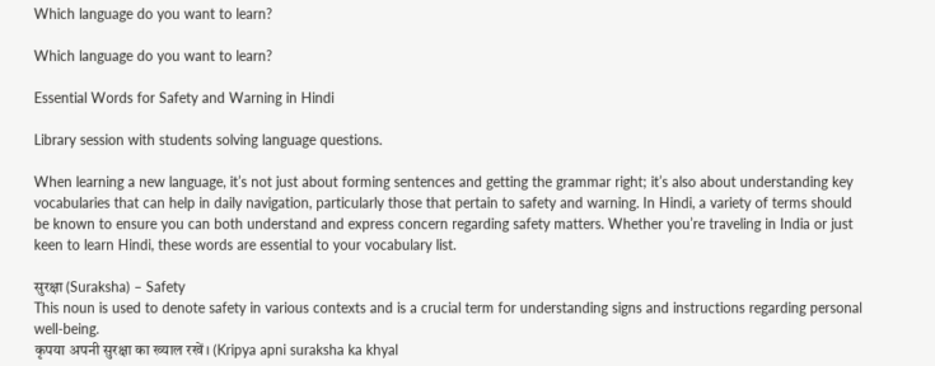Which language do you want to learn?

Which language do you want to learn?

Essential Words for Safety and Warning in Hindi

Library session with students solving language questions.

When learning a new language, it’s not just about forming sentences and getting the grammar right; it’s also about understanding key vocabularies that can help in daily navigation, particularly those that pertain to safety and warning. In Hindi, a variety of terms should be known to ensure you can both understand and express concern regarding safety matters. Whether you’re traveling in India or just keen to learn Hindi, these words are essential to your vocabulary list.

सुरक्षा (Suraksha) – Safety
This noun is used to denote safety in various contexts and is a crucial term for understanding signs and instructions regarding personal well-being.
कृपया अपनी सुरक्षा का ख्याल रखें। (Kripya apni suraksha ka khyal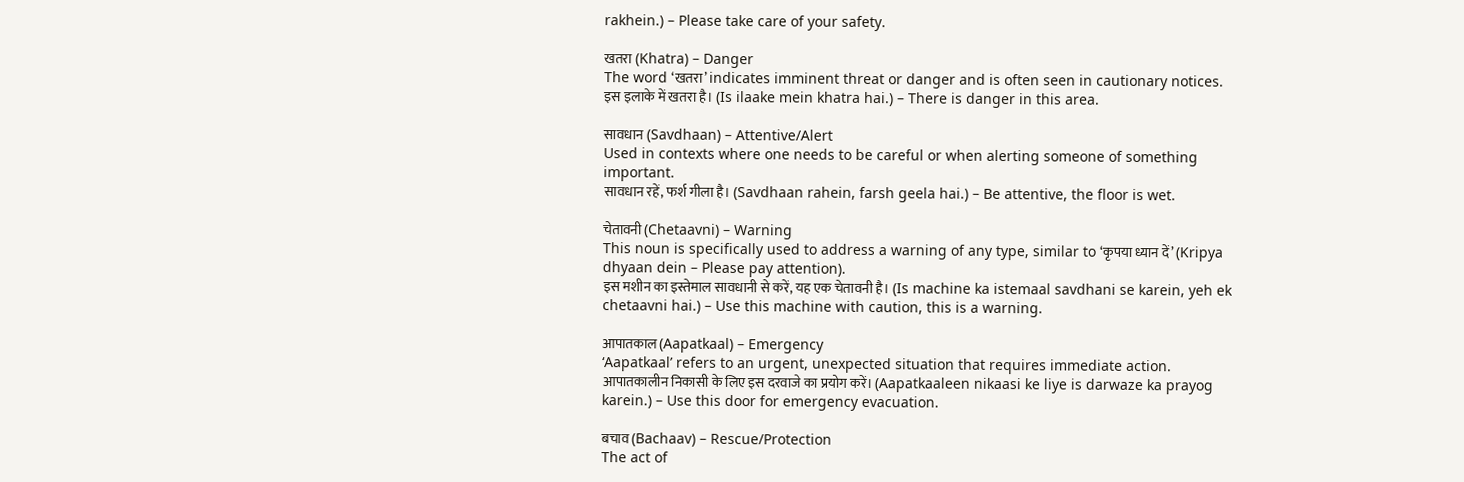rakhein.) – Please take care of your safety.

खतरा (Khatra) – Danger
The word ‘खतरा’ indicates imminent threat or danger and is often seen in cautionary notices.
इस इलाके में खतरा है। (Is ilaake mein khatra hai.) – There is danger in this area.

सावधान (Savdhaan) – Attentive/Alert
Used in contexts where one needs to be careful or when alerting someone of something important.
सावधान रहें, फर्श गीला है। (Savdhaan rahein, farsh geela hai.) – Be attentive, the floor is wet.

चेतावनी (Chetaavni) – Warning
This noun is specifically used to address a warning of any type, similar to ‘कृपया ध्यान दें’ (Kripya dhyaan dein – Please pay attention).
इस मशीन का इस्तेमाल सावधानी से करें, यह एक चेतावनी है। (Is machine ka istemaal savdhani se karein, yeh ek chetaavni hai.) – Use this machine with caution, this is a warning.

आपातकाल (Aapatkaal) – Emergency
‘Aapatkaal’ refers to an urgent, unexpected situation that requires immediate action.
आपातकालीन निकासी के लिए इस दरवाजे का प्रयोग करें। (Aapatkaaleen nikaasi ke liye is darwaze ka prayog karein.) – Use this door for emergency evacuation.

बचाव (Bachaav) – Rescue/Protection
The act of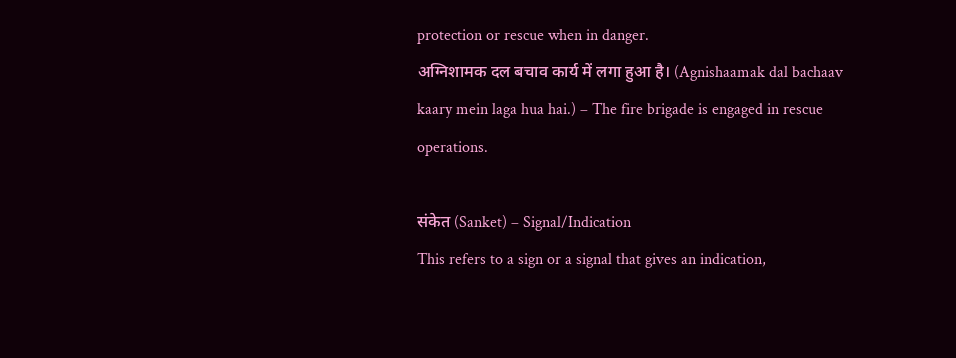protection or rescue when in danger.
अग्निशामक दल बचाव कार्य में लगा हुआ है। (Agnishaamak dal bachaav kaary mein laga hua hai.) – The fire brigade is engaged in rescue operations.

संकेत (Sanket) – Signal/Indication
This refers to a sign or a signal that gives an indication,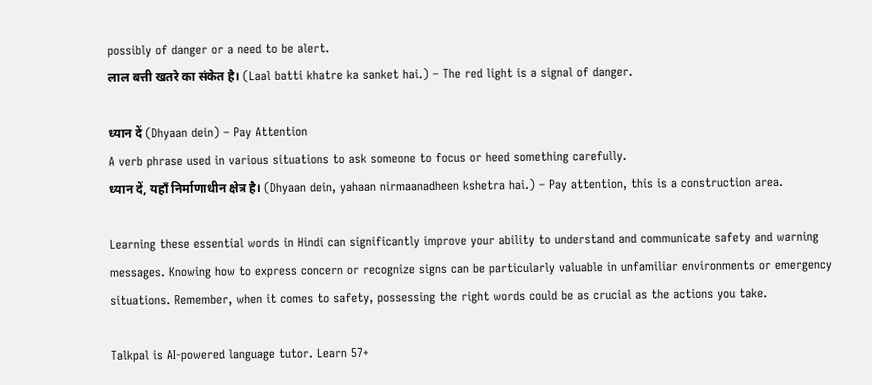possibly of danger or a need to be alert.
लाल बत्ती खतरे का संकेत है। (Laal batti khatre ka sanket hai.) – The red light is a signal of danger.

ध्यान दें (Dhyaan dein) – Pay Attention
A verb phrase used in various situations to ask someone to focus or heed something carefully.
ध्यान दें, यहाँ निर्माणाधीन क्षेत्र है। (Dhyaan dein, yahaan nirmaanadheen kshetra hai.) – Pay attention, this is a construction area.

Learning these essential words in Hindi can significantly improve your ability to understand and communicate safety and warning messages. Knowing how to express concern or recognize signs can be particularly valuable in unfamiliar environments or emergency situations. Remember, when it comes to safety, possessing the right words could be as crucial as the actions you take.

Talkpal is AI-powered language tutor. Learn 57+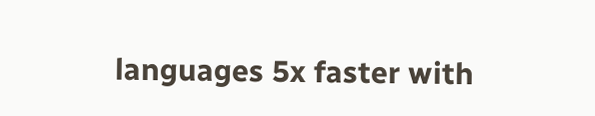languages 5x faster with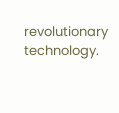revolutionary technology.